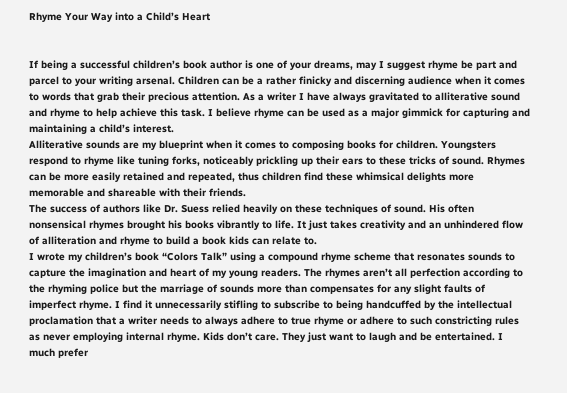Rhyme Your Way into a Child’s Heart


If being a successful children’s book author is one of your dreams, may I suggest rhyme be part and parcel to your writing arsenal. Children can be a rather finicky and discerning audience when it comes to words that grab their precious attention. As a writer I have always gravitated to alliterative sound and rhyme to help achieve this task. I believe rhyme can be used as a major gimmick for capturing and maintaining a child’s interest.
Alliterative sounds are my blueprint when it comes to composing books for children. Youngsters respond to rhyme like tuning forks, noticeably prickling up their ears to these tricks of sound. Rhymes can be more easily retained and repeated, thus children find these whimsical delights more memorable and shareable with their friends.
The success of authors like Dr. Suess relied heavily on these techniques of sound. His often nonsensical rhymes brought his books vibrantly to life. It just takes creativity and an unhindered flow of alliteration and rhyme to build a book kids can relate to.
I wrote my children’s book “Colors Talk” using a compound rhyme scheme that resonates sounds to capture the imagination and heart of my young readers. The rhymes aren’t all perfection according to the rhyming police but the marriage of sounds more than compensates for any slight faults of imperfect rhyme. I find it unnecessarily stifling to subscribe to being handcuffed by the intellectual proclamation that a writer needs to always adhere to true rhyme or adhere to such constricting rules as never employing internal rhyme. Kids don’t care. They just want to laugh and be entertained. I much prefer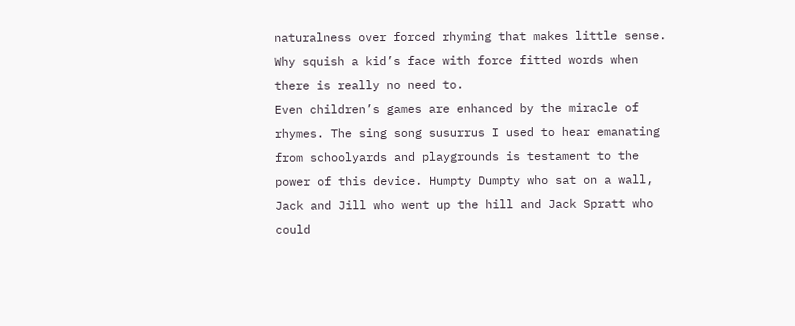naturalness over forced rhyming that makes little sense. Why squish a kid’s face with force fitted words when there is really no need to.
Even children’s games are enhanced by the miracle of rhymes. The sing song susurrus I used to hear emanating from schoolyards and playgrounds is testament to the power of this device. Humpty Dumpty who sat on a wall, Jack and Jill who went up the hill and Jack Spratt who could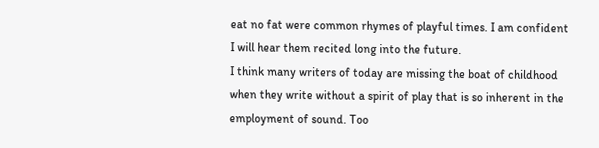eat no fat were common rhymes of playful times. I am confident I will hear them recited long into the future.
I think many writers of today are missing the boat of childhood when they write without a spirit of play that is so inherent in the employment of sound. Too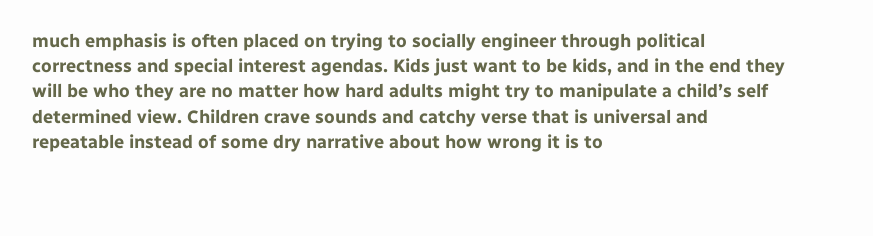much emphasis is often placed on trying to socially engineer through political correctness and special interest agendas. Kids just want to be kids, and in the end they will be who they are no matter how hard adults might try to manipulate a child’s self determined view. Children crave sounds and catchy verse that is universal and repeatable instead of some dry narrative about how wrong it is to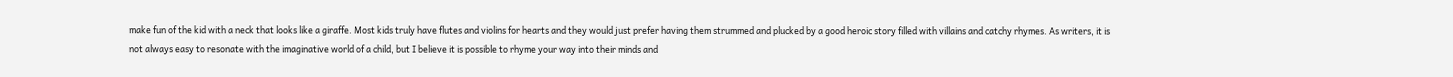make fun of the kid with a neck that looks like a giraffe. Most kids truly have flutes and violins for hearts and they would just prefer having them strummed and plucked by a good heroic story filled with villains and catchy rhymes. As writers, it is not always easy to resonate with the imaginative world of a child, but I believe it is possible to rhyme your way into their minds and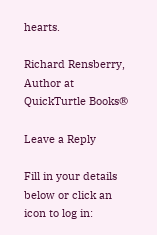hearts.

Richard Rensberry, Author at QuickTurtle Books®

Leave a Reply

Fill in your details below or click an icon to log in: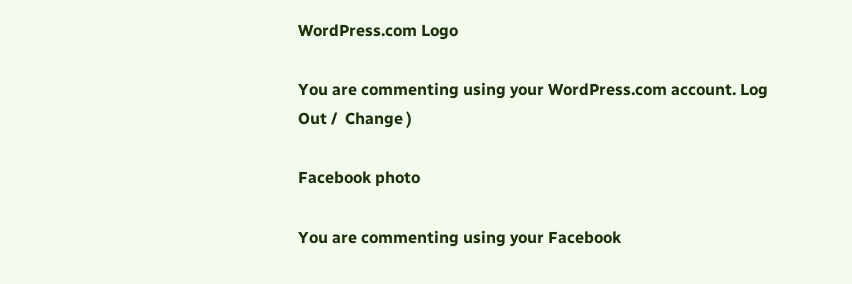WordPress.com Logo

You are commenting using your WordPress.com account. Log Out /  Change )

Facebook photo

You are commenting using your Facebook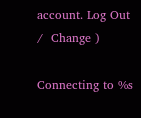account. Log Out /  Change )

Connecting to %s